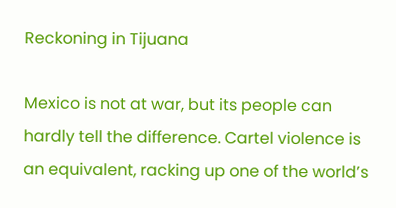Reckoning in Tijuana

Mexico is not at war, but its people can hardly tell the difference. Cartel violence is an equivalent, racking up one of the world’s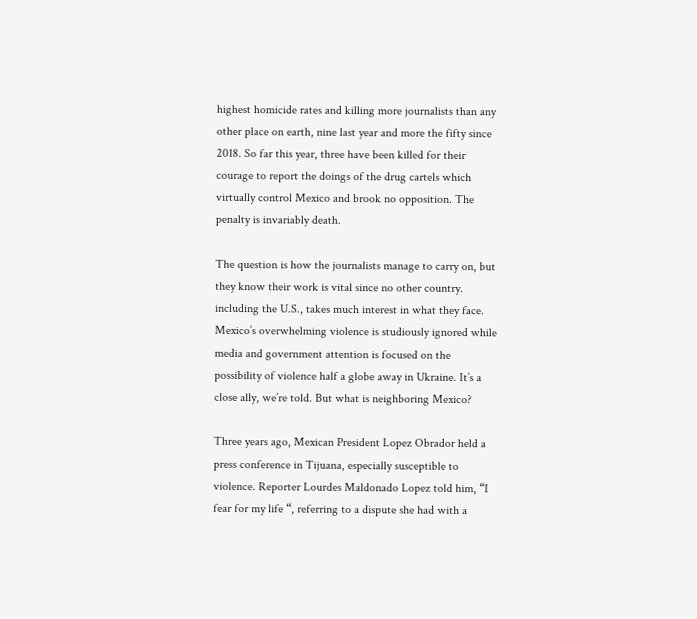highest homicide rates and killing more journalists than any other place on earth, nine last year and more the fifty since 2018. So far this year, three have been killed for their courage to report the doings of the drug cartels which virtually control Mexico and brook no opposition. The penalty is invariably death.

The question is how the journalists manage to carry on, but they know their work is vital since no other country. including the U.S., takes much interest in what they face. Mexico’s overwhelming violence is studiously ignored while media and government attention is focused on the possibility of violence half a globe away in Ukraine. It’s a close ally, we’re told. But what is neighboring Mexico?

Three years ago, Mexican President Lopez Obrador held a press conference in Tijuana, especially susceptible to violence. Reporter Lourdes Maldonado Lopez told him, “I fear for my life “, referring to a dispute she had with a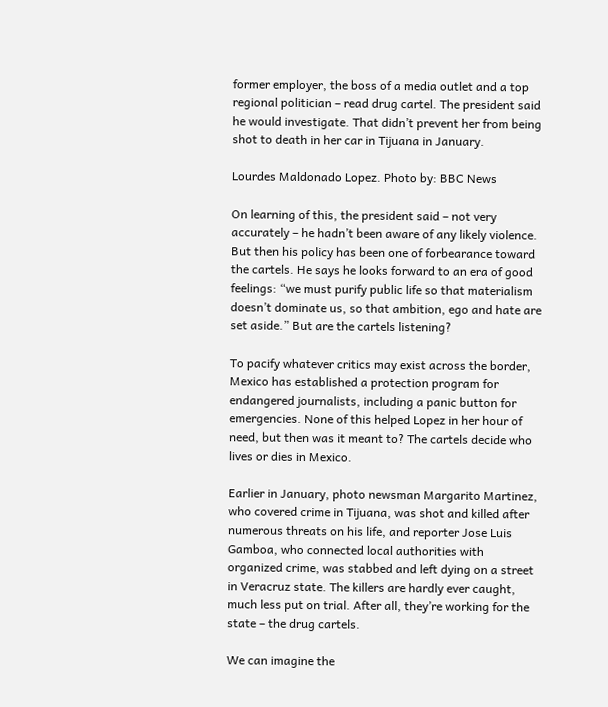former employer, the boss of a media outlet and a top regional politician – read drug cartel. The president said he would investigate. That didn’t prevent her from being shot to death in her car in Tijuana in January.

Lourdes Maldonado Lopez. Photo by: BBC News

On learning of this, the president said – not very accurately – he hadn’t been aware of any likely violence. But then his policy has been one of forbearance toward the cartels. He says he looks forward to an era of good feelings: “we must purify public life so that materialism doesn’t dominate us, so that ambition, ego and hate are set aside.” But are the cartels listening?

To pacify whatever critics may exist across the border, Mexico has established a protection program for endangered journalists, including a panic button for emergencies. None of this helped Lopez in her hour of need, but then was it meant to? The cartels decide who lives or dies in Mexico.

Earlier in January, photo newsman Margarito Martinez, who covered crime in Tijuana, was shot and killed after numerous threats on his life, and reporter Jose Luis Gamboa, who connected local authorities with organized crime, was stabbed and left dying on a street in Veracruz state. The killers are hardly ever caught, much less put on trial. After all, they’re working for the state – the drug cartels.

We can imagine the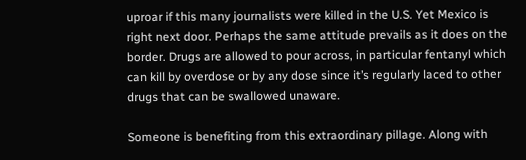uproar if this many journalists were killed in the U.S. Yet Mexico is right next door. Perhaps the same attitude prevails as it does on the border. Drugs are allowed to pour across, in particular fentanyl which can kill by overdose or by any dose since it’s regularly laced to other drugs that can be swallowed unaware.

Someone is benefiting from this extraordinary pillage. Along with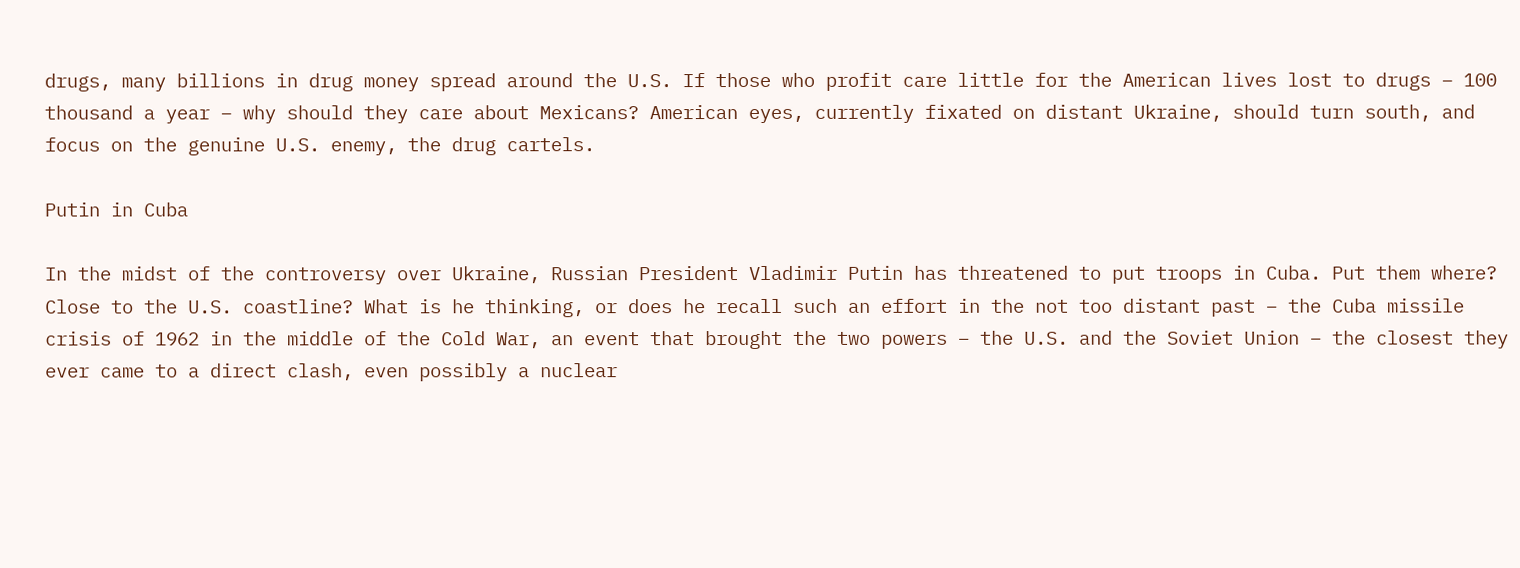drugs, many billions in drug money spread around the U.S. If those who profit care little for the American lives lost to drugs – 100 thousand a year – why should they care about Mexicans? American eyes, currently fixated on distant Ukraine, should turn south, and focus on the genuine U.S. enemy, the drug cartels.

Putin in Cuba

In the midst of the controversy over Ukraine, Russian President Vladimir Putin has threatened to put troops in Cuba. Put them where? Close to the U.S. coastline? What is he thinking, or does he recall such an effort in the not too distant past – the Cuba missile crisis of 1962 in the middle of the Cold War, an event that brought the two powers – the U.S. and the Soviet Union – the closest they ever came to a direct clash, even possibly a nuclear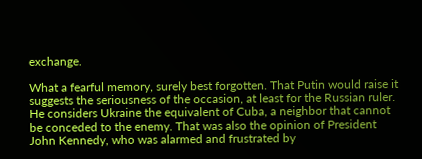exchange.

What a fearful memory, surely best forgotten. That Putin would raise it suggests the seriousness of the occasion, at least for the Russian ruler. He considers Ukraine the equivalent of Cuba, a neighbor that cannot be conceded to the enemy. That was also the opinion of President John Kennedy, who was alarmed and frustrated by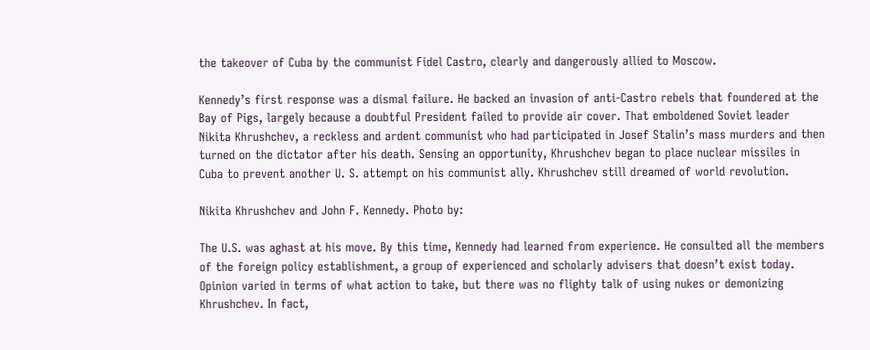the takeover of Cuba by the communist Fidel Castro, clearly and dangerously allied to Moscow.

Kennedy’s first response was a dismal failure. He backed an invasion of anti-Castro rebels that foundered at the Bay of Pigs, largely because a doubtful President failed to provide air cover. That emboldened Soviet leader Nikita Khrushchev, a reckless and ardent communist who had participated in Josef Stalin’s mass murders and then turned on the dictator after his death. Sensing an opportunity, Khrushchev began to place nuclear missiles in Cuba to prevent another U. S. attempt on his communist ally. Khrushchev still dreamed of world revolution.

Nikita Khrushchev and John F. Kennedy. Photo by:

The U.S. was aghast at his move. By this time, Kennedy had learned from experience. He consulted all the members of the foreign policy establishment, a group of experienced and scholarly advisers that doesn’t exist today. Opinion varied in terms of what action to take, but there was no flighty talk of using nukes or demonizing Khrushchev. In fact,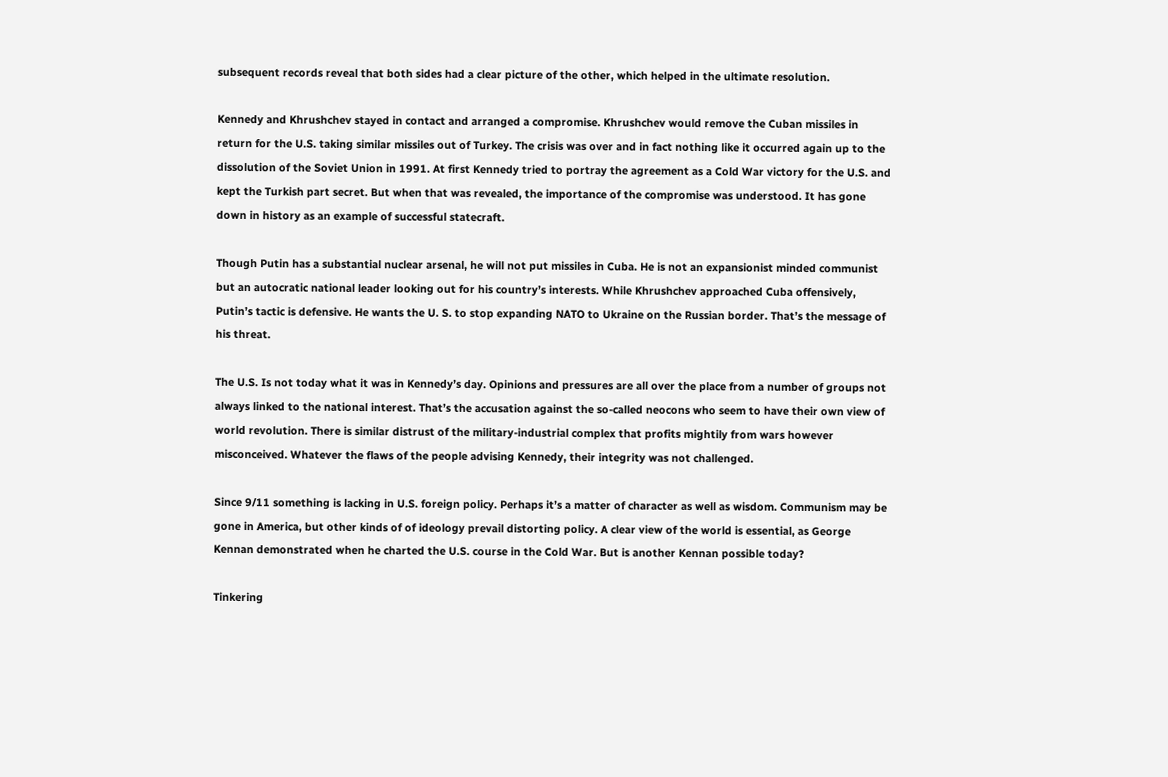subsequent records reveal that both sides had a clear picture of the other, which helped in the ultimate resolution.

Kennedy and Khrushchev stayed in contact and arranged a compromise. Khrushchev would remove the Cuban missiles in return for the U.S. taking similar missiles out of Turkey. The crisis was over and in fact nothing like it occurred again up to the dissolution of the Soviet Union in 1991. At first Kennedy tried to portray the agreement as a Cold War victory for the U.S. and kept the Turkish part secret. But when that was revealed, the importance of the compromise was understood. It has gone down in history as an example of successful statecraft.

Though Putin has a substantial nuclear arsenal, he will not put missiles in Cuba. He is not an expansionist minded communist but an autocratic national leader looking out for his country’s interests. While Khrushchev approached Cuba offensively, Putin’s tactic is defensive. He wants the U. S. to stop expanding NATO to Ukraine on the Russian border. That’s the message of his threat.

The U.S. Is not today what it was in Kennedy’s day. Opinions and pressures are all over the place from a number of groups not always linked to the national interest. That’s the accusation against the so-called neocons who seem to have their own view of world revolution. There is similar distrust of the military-industrial complex that profits mightily from wars however misconceived. Whatever the flaws of the people advising Kennedy, their integrity was not challenged.

Since 9/11 something is lacking in U.S. foreign policy. Perhaps it’s a matter of character as well as wisdom. Communism may be gone in America, but other kinds of of ideology prevail distorting policy. A clear view of the world is essential, as George Kennan demonstrated when he charted the U.S. course in the Cold War. But is another Kennan possible today?

Tinkering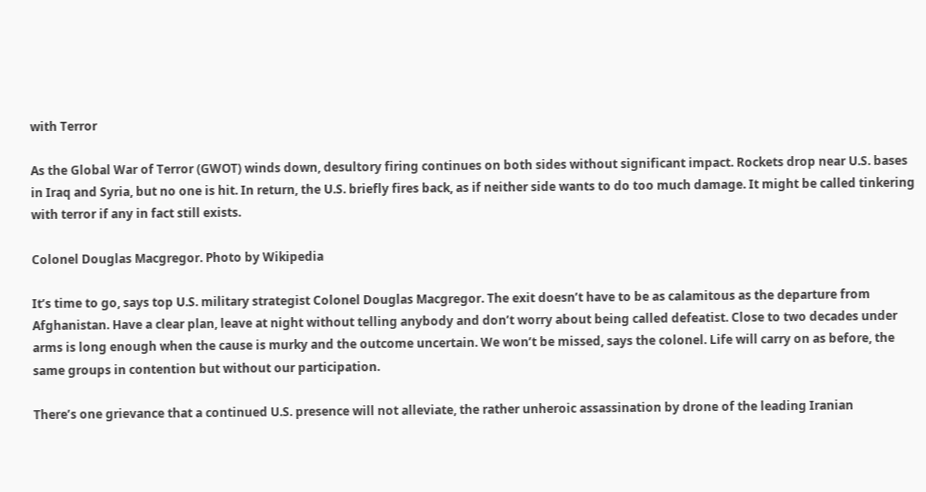with Terror

As the Global War of Terror (GWOT) winds down, desultory firing continues on both sides without significant impact. Rockets drop near U.S. bases in Iraq and Syria, but no one is hit. In return, the U.S. briefly fires back, as if neither side wants to do too much damage. It might be called tinkering with terror if any in fact still exists.

Colonel Douglas Macgregor. Photo by Wikipedia

It’s time to go, says top U.S. military strategist Colonel Douglas Macgregor. The exit doesn’t have to be as calamitous as the departure from Afghanistan. Have a clear plan, leave at night without telling anybody and don’t worry about being called defeatist. Close to two decades under arms is long enough when the cause is murky and the outcome uncertain. We won’t be missed, says the colonel. Life will carry on as before, the same groups in contention but without our participation.

There’s one grievance that a continued U.S. presence will not alleviate, the rather unheroic assassination by drone of the leading Iranian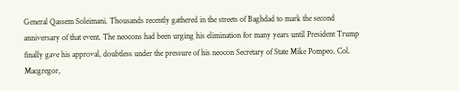General Qassem Soleimani. Thousands recently gathered in the streets of Baghdad to mark the second anniversary of that event. The neocons had been urging his elimination for many years until President Trump finally gave his approval, doubtless under the pressure of his neocon Secretary of State Mike Pompeo. Col. Macgregor,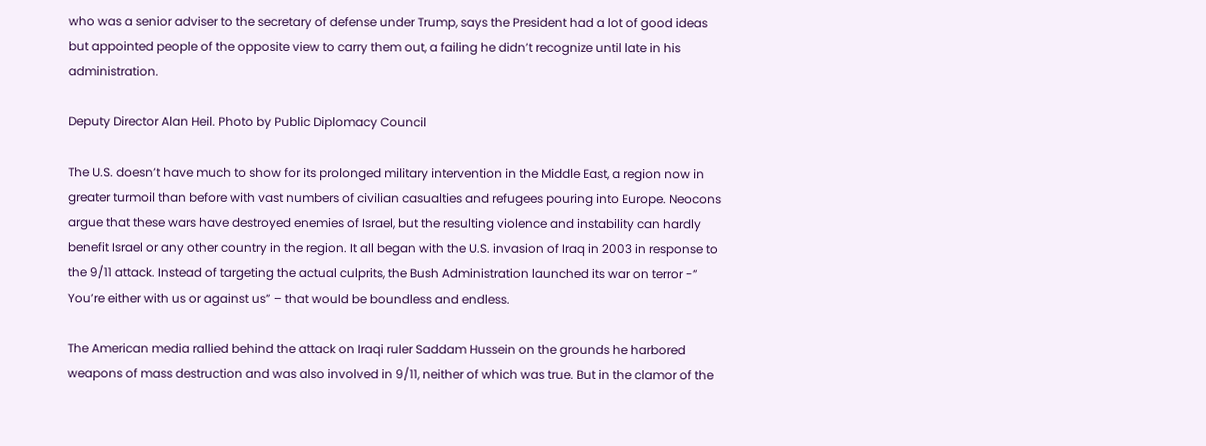who was a senior adviser to the secretary of defense under Trump, says the President had a lot of good ideas but appointed people of the opposite view to carry them out, a failing he didn’t recognize until late in his administration.

Deputy Director Alan Heil. Photo by Public Diplomacy Council

The U.S. doesn’t have much to show for its prolonged military intervention in the Middle East, a region now in greater turmoil than before with vast numbers of civilian casualties and refugees pouring into Europe. Neocons argue that these wars have destroyed enemies of Israel, but the resulting violence and instability can hardly benefit Israel or any other country in the region. It all began with the U.S. invasion of Iraq in 2003 in response to the 9/11 attack. Instead of targeting the actual culprits, the Bush Administration launched its war on terror -” You’re either with us or against us” – that would be boundless and endless.

The American media rallied behind the attack on Iraqi ruler Saddam Hussein on the grounds he harbored weapons of mass destruction and was also involved in 9/11, neither of which was true. But in the clamor of the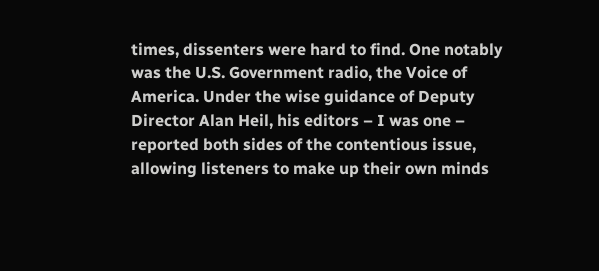times, dissenters were hard to find. One notably was the U.S. Government radio, the Voice of America. Under the wise guidance of Deputy Director Alan Heil, his editors – I was one – reported both sides of the contentious issue, allowing listeners to make up their own minds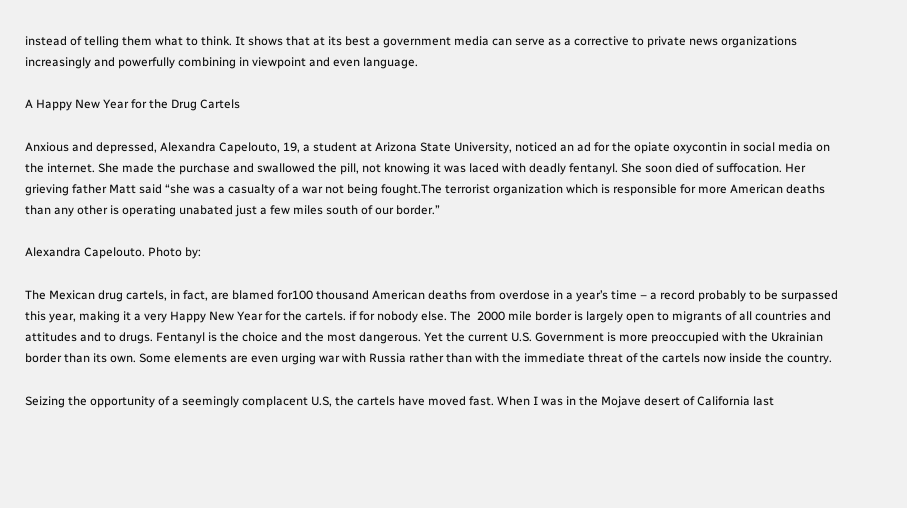instead of telling them what to think. It shows that at its best a government media can serve as a corrective to private news organizations increasingly and powerfully combining in viewpoint and even language.

A Happy New Year for the Drug Cartels

Anxious and depressed, Alexandra Capelouto, 19, a student at Arizona State University, noticed an ad for the opiate oxycontin in social media on the internet. She made the purchase and swallowed the pill, not knowing it was laced with deadly fentanyl. She soon died of suffocation. Her grieving father Matt said “she was a casualty of a war not being fought.The terrorist organization which is responsible for more American deaths than any other is operating unabated just a few miles south of our border.”

Alexandra Capelouto. Photo by:

The Mexican drug cartels, in fact, are blamed for100 thousand American deaths from overdose in a year’s time – a record probably to be surpassed this year, making it a very Happy New Year for the cartels. if for nobody else. The  2000 mile border is largely open to migrants of all countries and attitudes and to drugs. Fentanyl is the choice and the most dangerous. Yet the current U.S. Government is more preoccupied with the Ukrainian border than its own. Some elements are even urging war with Russia rather than with the immediate threat of the cartels now inside the country.

Seizing the opportunity of a seemingly complacent U.S, the cartels have moved fast. When I was in the Mojave desert of California last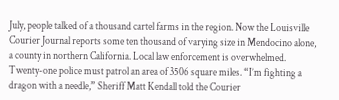July, people talked of a thousand cartel farms in the region. Now the Louisville Courier Journal reports some ten thousand of varying size in Mendocino alone, a county in northern California. Local law enforcement is overwhelmed. Twenty-one police must patrol an area of 3506 square miles. “I’m fighting a dragon with a needle,” Sheriff Matt Kendall told the Courier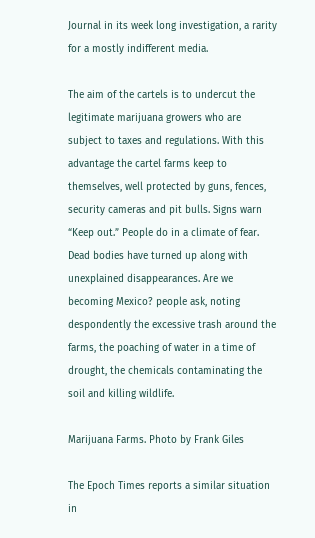Journal in its week long investigation, a rarity for a mostly indifferent media.

The aim of the cartels is to undercut the legitimate marijuana growers who are subject to taxes and regulations. With this advantage the cartel farms keep to themselves, well protected by guns, fences, security cameras and pit bulls. Signs warn “Keep out.” People do in a climate of fear. Dead bodies have turned up along with unexplained disappearances. Are we becoming Mexico? people ask, noting despondently the excessive trash around the farms, the poaching of water in a time of drought, the chemicals contaminating the soil and killing wildlife.

Marijuana Farms. Photo by Frank Giles

The Epoch Times reports a similar situation in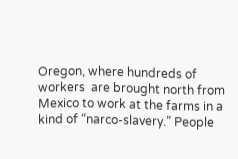Oregon, where hundreds of workers  are brought north from Mexico to work at the farms in a kind of “narco-slavery.” People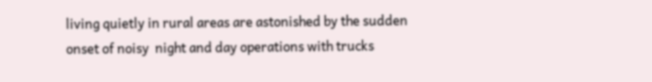living quietly in rural areas are astonished by the sudden onset of noisy  night and day operations with trucks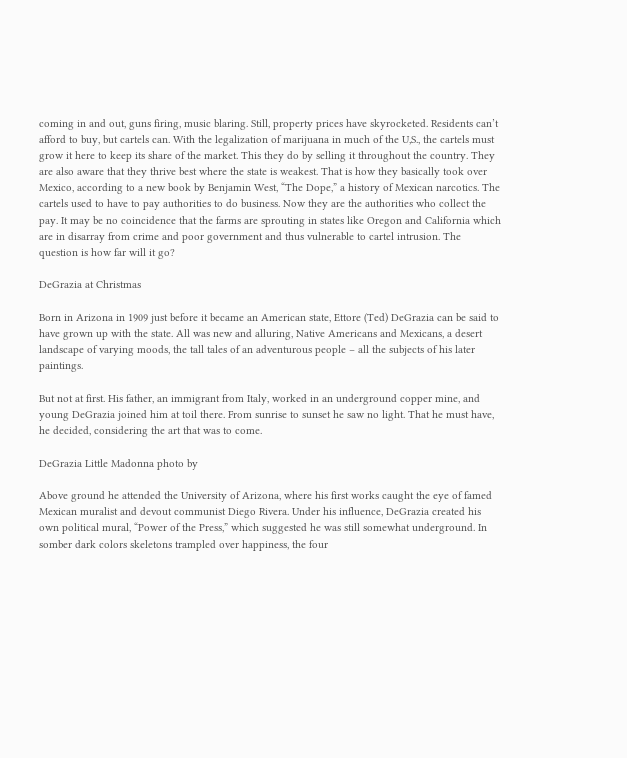coming in and out, guns firing, music blaring. Still, property prices have skyrocketed. Residents can’t afford to buy, but cartels can. With the legalization of marijuana in much of the U,S., the cartels must grow it here to keep its share of the market. This they do by selling it throughout the country. They are also aware that they thrive best where the state is weakest. That is how they basically took over Mexico, according to a new book by Benjamin West, “The Dope,” a history of Mexican narcotics. The cartels used to have to pay authorities to do business. Now they are the authorities who collect the pay. It may be no coincidence that the farms are sprouting in states like Oregon and California which are in disarray from crime and poor government and thus vulnerable to cartel intrusion. The question is how far will it go?

DeGrazia at Christmas

Born in Arizona in 1909 just before it became an American state, Ettore (Ted) DeGrazia can be said to have grown up with the state. All was new and alluring, Native Americans and Mexicans, a desert landscape of varying moods, the tall tales of an adventurous people – all the subjects of his later paintings.

But not at first. His father, an immigrant from Italy, worked in an underground copper mine, and young DeGrazia joined him at toil there. From sunrise to sunset he saw no light. That he must have, he decided, considering the art that was to come.

DeGrazia Little Madonna photo by

Above ground he attended the University of Arizona, where his first works caught the eye of famed Mexican muralist and devout communist Diego Rivera. Under his influence, DeGrazia created his own political mural, “Power of the Press,” which suggested he was still somewhat underground. In somber dark colors skeletons trampled over happiness, the four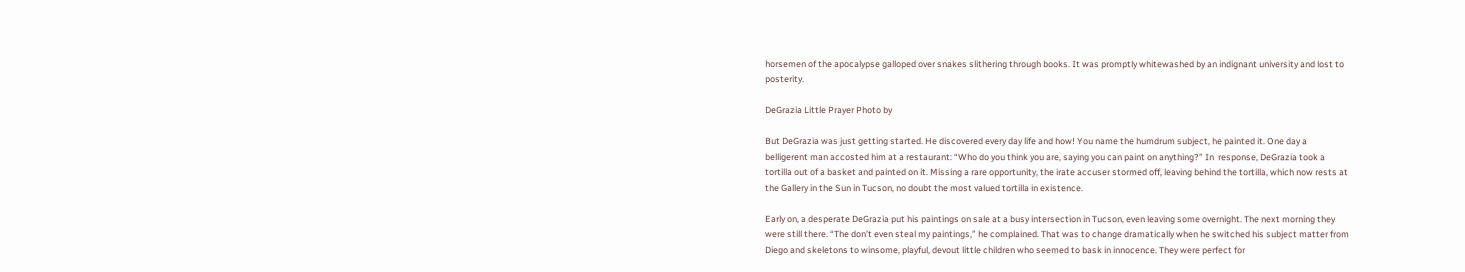horsemen of the apocalypse galloped over snakes slithering through books. It was promptly whitewashed by an indignant university and lost to posterity.

DeGrazia Little Prayer Photo by

But DeGrazia was just getting started. He discovered every day life and how! You name the humdrum subject, he painted it. One day a belligerent man accosted him at a restaurant: “Who do you think you are, saying you can paint on anything?” In  response, DeGrazia took a tortilla out of a basket and painted on it. Missing a rare opportunity, the irate accuser stormed off, leaving behind the tortilla, which now rests at the Gallery in the Sun in Tucson, no doubt the most valued tortilla in existence.

Early on, a desperate DeGrazia put his paintings on sale at a busy intersection in Tucson, even leaving some overnight. The next morning they were still there. “The don’t even steal my paintings,” he complained. That was to change dramatically when he switched his subject matter from Diego and skeletons to winsome, playful, devout little children who seemed to bask in innocence. They were perfect for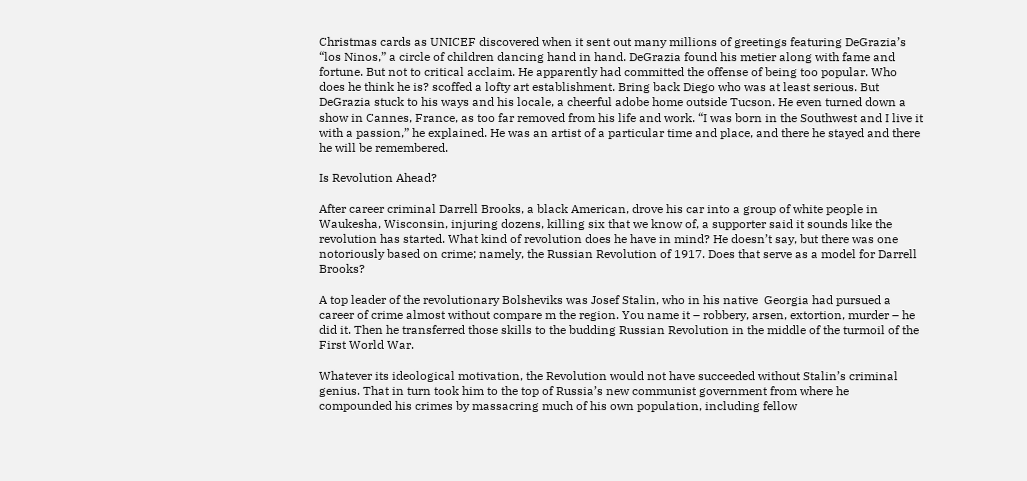Christmas cards as UNICEF discovered when it sent out many millions of greetings featuring DeGrazia’s “los Ninos,” a circle of children dancing hand in hand. DeGrazia found his metier along with fame and fortune. But not to critical acclaim. He apparently had committed the offense of being too popular. Who does he think he is? scoffed a lofty art establishment. Bring back Diego who was at least serious. But DeGrazia stuck to his ways and his locale, a cheerful adobe home outside Tucson. He even turned down a show in Cannes, France, as too far removed from his life and work. “I was born in the Southwest and I live it with a passion,” he explained. He was an artist of a particular time and place, and there he stayed and there he will be remembered.

Is Revolution Ahead?

After career criminal Darrell Brooks, a black American, drove his car into a group of white people in Waukesha, Wisconsin, injuring dozens, killing six that we know of, a supporter said it sounds like the revolution has started. What kind of revolution does he have in mind? He doesn’t say, but there was one notoriously based on crime; namely, the Russian Revolution of 1917. Does that serve as a model for Darrell Brooks?

A top leader of the revolutionary Bolsheviks was Josef Stalin, who in his native  Georgia had pursued a career of crime almost without compare m the region. You name it – robbery, arsen, extortion, murder – he did it. Then he transferred those skills to the budding Russian Revolution in the middle of the turmoil of the First World War.

Whatever its ideological motivation, the Revolution would not have succeeded without Stalin’s criminal genius. That in turn took him to the top of Russia’s new communist government from where he compounded his crimes by massacring much of his own population, including fellow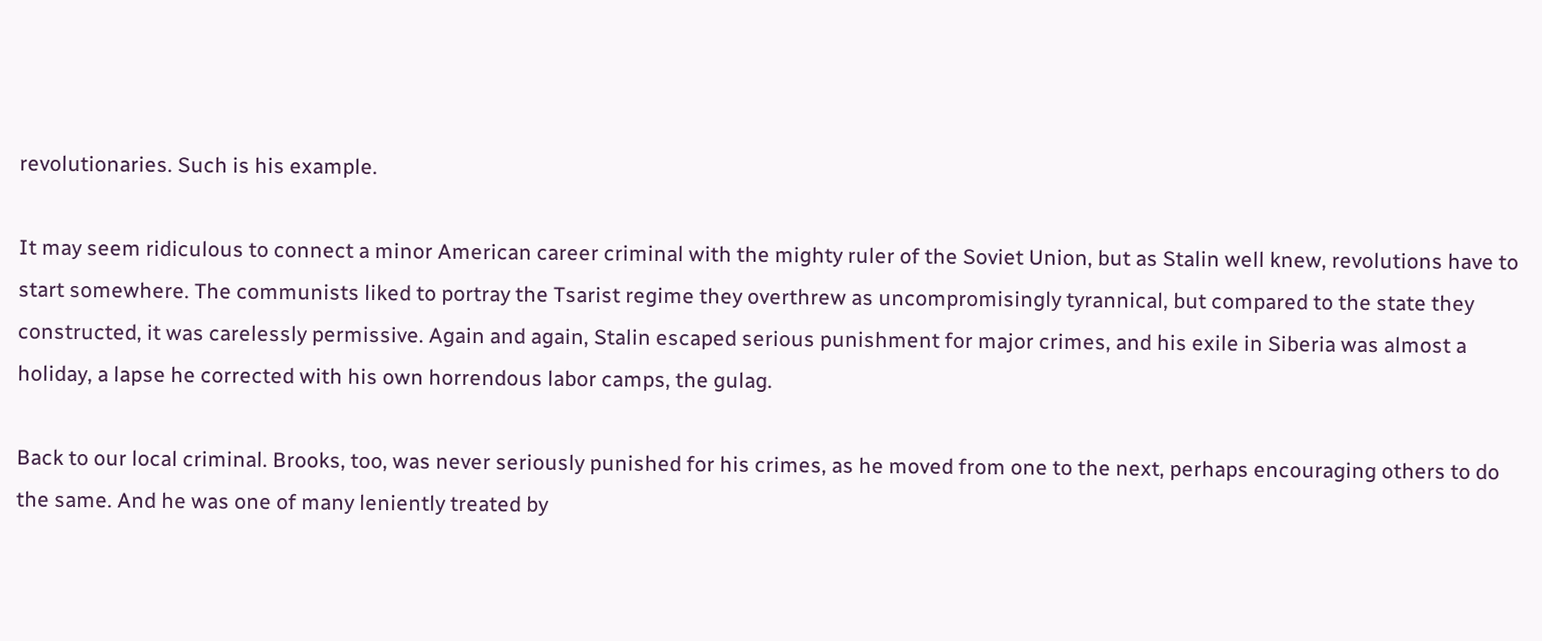revolutionaries. Such is his example.

It may seem ridiculous to connect a minor American career criminal with the mighty ruler of the Soviet Union, but as Stalin well knew, revolutions have to start somewhere. The communists liked to portray the Tsarist regime they overthrew as uncompromisingly tyrannical, but compared to the state they constructed, it was carelessly permissive. Again and again, Stalin escaped serious punishment for major crimes, and his exile in Siberia was almost a holiday, a lapse he corrected with his own horrendous labor camps, the gulag.

Back to our local criminal. Brooks, too, was never seriously punished for his crimes, as he moved from one to the next, perhaps encouraging others to do the same. And he was one of many leniently treated by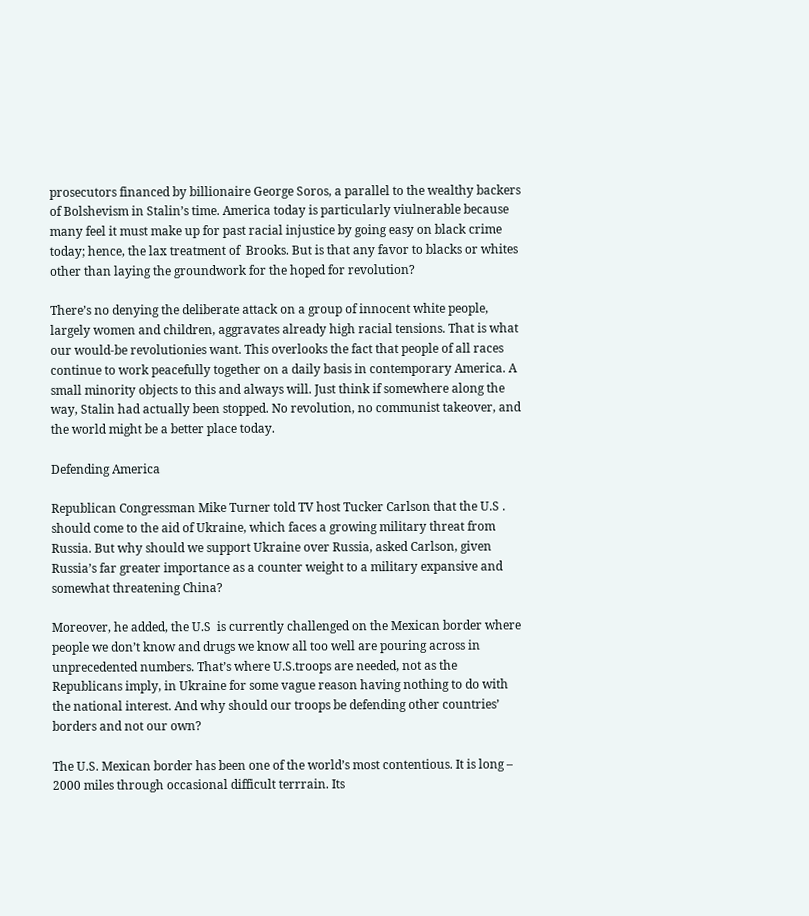prosecutors financed by billionaire George Soros, a parallel to the wealthy backers of Bolshevism in Stalin’s time. America today is particularly viulnerable because many feel it must make up for past racial injustice by going easy on black crime today; hence, the lax treatment of  Brooks. But is that any favor to blacks or whites other than laying the groundwork for the hoped for revolution?

There’s no denying the deliberate attack on a group of innocent white people, largely women and children, aggravates already high racial tensions. That is what our would-be revolutionies want. This overlooks the fact that people of all races continue to work peacefully together on a daily basis in contemporary America. A small minority objects to this and always will. Just think if somewhere along the way, Stalin had actually been stopped. No revolution, no communist takeover, and the world might be a better place today.

Defending America

Republican Congressman Mike Turner told TV host Tucker Carlson that the U.S . should come to the aid of Ukraine, which faces a growing military threat from Russia. But why should we support Ukraine over Russia, asked Carlson, given Russia’s far greater importance as a counter weight to a military expansive and somewhat threatening China?

Moreover, he added, the U.S  is currently challenged on the Mexican border where people we don’t know and drugs we know all too well are pouring across in unprecedented numbers. That’s where U.S.troops are needed, not as the Republicans imply, in Ukraine for some vague reason having nothing to do with the national interest. And why should our troops be defending other countries’ borders and not our own?

The U.S. Mexican border has been one of the world’s most contentious. It is long – 2000 miles through occasional difficult terrrain. Its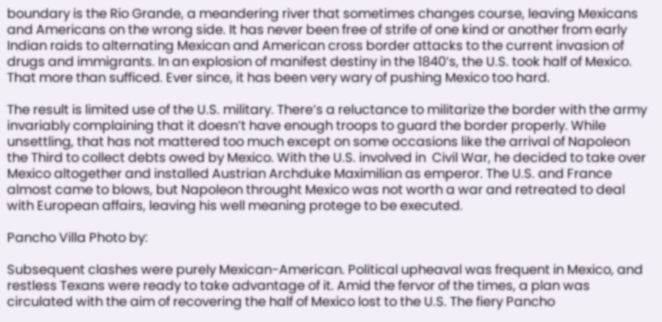boundary is the Rio Grande, a meandering river that sometimes changes course, leaving Mexicans and Americans on the wrong side. It has never been free of strife of one kind or another from early Indian raids to alternating Mexican and American cross border attacks to the current invasion of drugs and immigrants. In an explosion of manifest destiny in the 1840’s, the U.S. took half of Mexico. That more than sufficed. Ever since, it has been very wary of pushing Mexico too hard.

The result is limited use of the U.S. military. There’s a reluctance to militarize the border with the army invariably complaining that it doesn’t have enough troops to guard the border properly. While unsettling, that has not mattered too much except on some occasions like the arrival of Napoleon the Third to collect debts owed by Mexico. With the U.S. involved in  Civil War, he decided to take over Mexico altogether and installed Austrian Archduke Maximilian as emperor. The U.S. and France almost came to blows, but Napoleon throught Mexico was not worth a war and retreated to deal with European affairs, leaving his well meaning protege to be executed.

Pancho Villa Photo by:

Subsequent clashes were purely Mexican-American. Political upheaval was frequent in Mexico, and restless Texans were ready to take advantage of it. Amid the fervor of the times, a plan was circulated with the aim of recovering the half of Mexico lost to the U.S. The fiery Pancho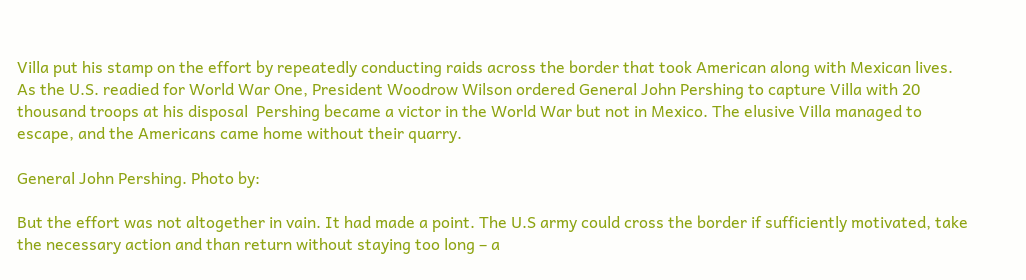Villa put his stamp on the effort by repeatedly conducting raids across the border that took American along with Mexican lives. As the U.S. readied for World War One, President Woodrow Wilson ordered General John Pershing to capture Villa with 20 thousand troops at his disposal  Pershing became a victor in the World War but not in Mexico. The elusive Villa managed to escape, and the Americans came home without their quarry.

General John Pershing. Photo by:

But the effort was not altogether in vain. It had made a point. The U.S army could cross the border if sufficiently motivated, take the necessary action and than return without staying too long – a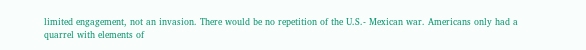limited engagement, not an invasion. There would be no repetition of the U.S.- Mexican war. Americans only had a quarrel with elements of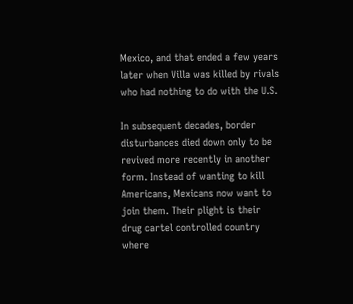Mexico, and that ended a few years later when Villa was killed by rivals who had nothing to do with the U.S.

In subsequent decades, border disturbances died down only to be revived more recently in another form. Instead of wanting to kill Americans, Mexicans now want to join them. Their plight is their drug cartel controlled country where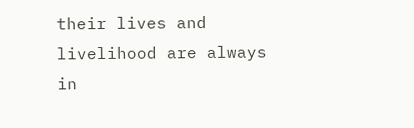their lives and livelihood are always in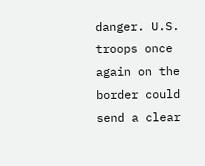danger. U.S. troops once again on the border could send a clear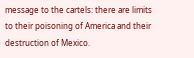message to the cartels: there are limits to their poisoning of America and their destruction of Mexico.